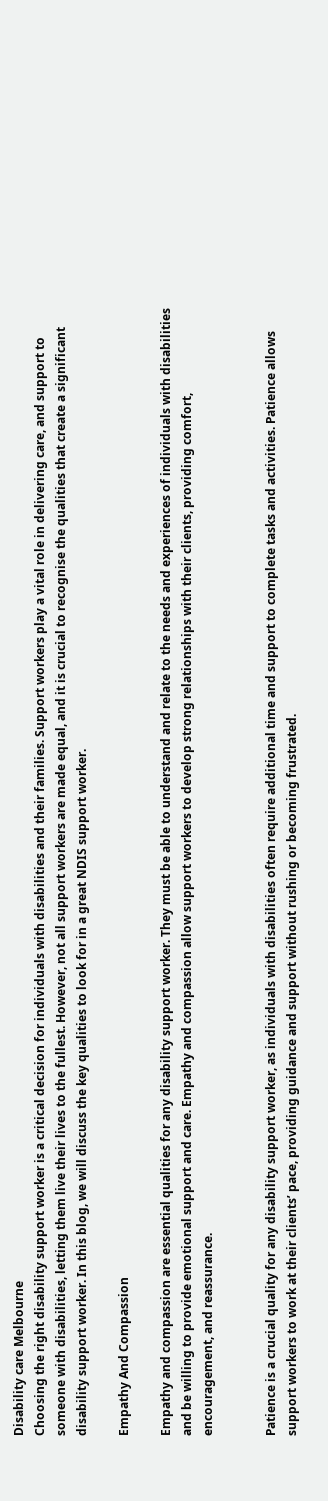Disability care Melbourne
Choosing the right disability support worker is a critical decision for individuals with disabilities and their families. Support workers play a vital role in delivering care, and support to someone with disabilities, letting them live their lives to the fullest. However, not all support workers are made equal, and it is crucial to recognise the qualities that create a significant disability support worker. In this blog, we will discuss the key qualities to look for in a great NDIS support worker.

Empathy And Compassion

Empathy and compassion are essential qualities for any disability support worker. They must be able to understand and relate to the needs and experiences of individuals with disabilities and be willing to provide emotional support and care. Empathy and compassion allow support workers to develop strong relationships with their clients, providing comfort, encouragement, and reassurance.


Patience is a crucial quality for any disability support worker, as individuals with disabilities often require additional time and support to complete tasks and activities. Patience allows support workers to work at their clients’ pace, providing guidance and support without rushing or becoming frustrated.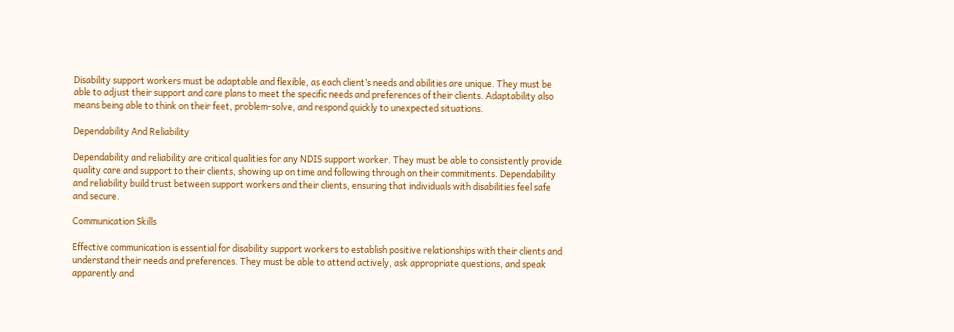Disability support workers must be adaptable and flexible, as each client’s needs and abilities are unique. They must be able to adjust their support and care plans to meet the specific needs and preferences of their clients. Adaptability also means being able to think on their feet, problem-solve, and respond quickly to unexpected situations.

Dependability And Reliability

Dependability and reliability are critical qualities for any NDIS support worker. They must be able to consistently provide quality care and support to their clients, showing up on time and following through on their commitments. Dependability and reliability build trust between support workers and their clients, ensuring that individuals with disabilities feel safe and secure.

Communication Skills

Effective communication is essential for disability support workers to establish positive relationships with their clients and understand their needs and preferences. They must be able to attend actively, ask appropriate questions, and speak apparently and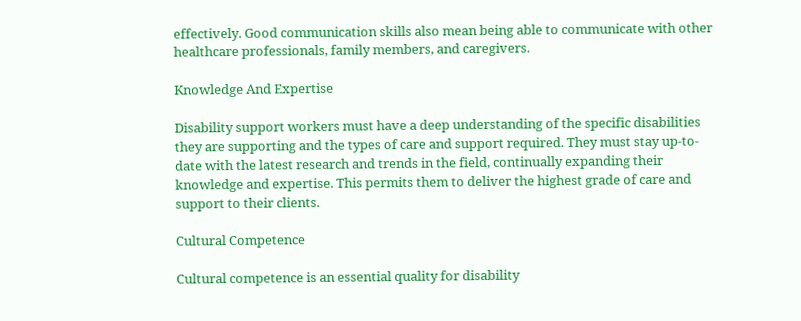effectively. Good communication skills also mean being able to communicate with other healthcare professionals, family members, and caregivers.

Knowledge And Expertise

Disability support workers must have a deep understanding of the specific disabilities they are supporting and the types of care and support required. They must stay up-to-date with the latest research and trends in the field, continually expanding their knowledge and expertise. This permits them to deliver the highest grade of care and support to their clients.

Cultural Competence

Cultural competence is an essential quality for disability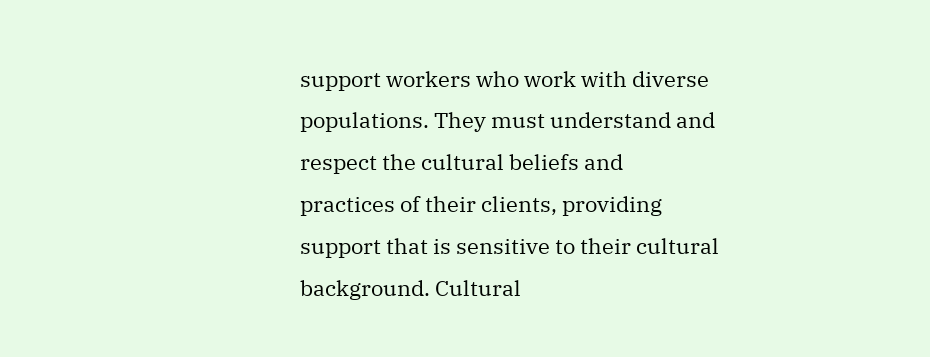support workers who work with diverse populations. They must understand and respect the cultural beliefs and practices of their clients, providing support that is sensitive to their cultural background. Cultural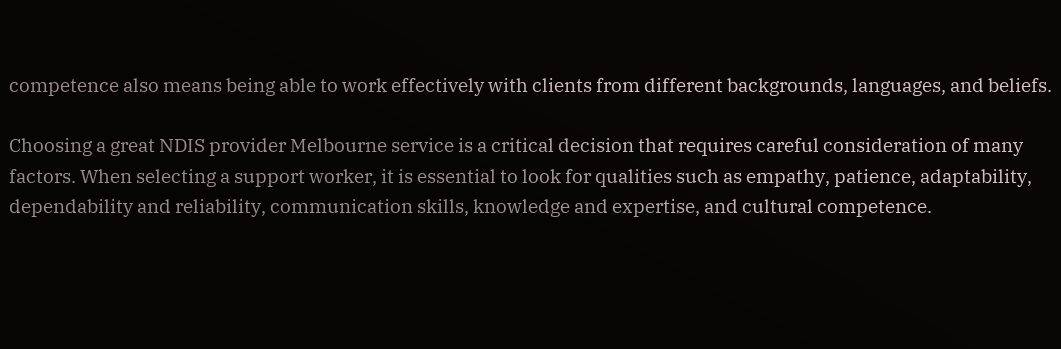competence also means being able to work effectively with clients from different backgrounds, languages, and beliefs.

Choosing a great NDIS provider Melbourne service is a critical decision that requires careful consideration of many factors. When selecting a support worker, it is essential to look for qualities such as empathy, patience, adaptability, dependability and reliability, communication skills, knowledge and expertise, and cultural competence.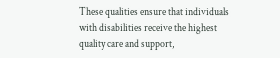These qualities ensure that individuals with disabilities receive the highest quality care and support,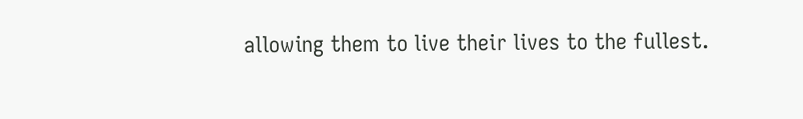allowing them to live their lives to the fullest.